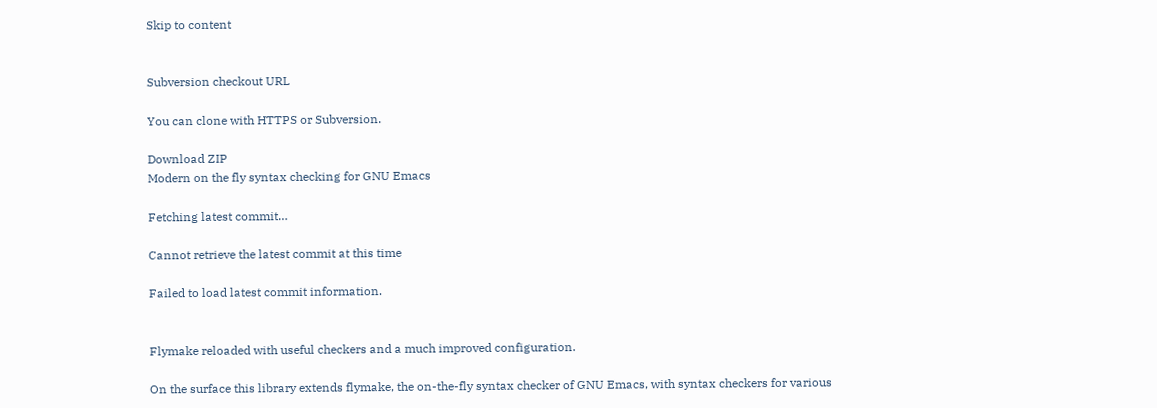Skip to content


Subversion checkout URL

You can clone with HTTPS or Subversion.

Download ZIP
Modern on the fly syntax checking for GNU Emacs

Fetching latest commit…

Cannot retrieve the latest commit at this time

Failed to load latest commit information.


Flymake reloaded with useful checkers and a much improved configuration.

On the surface this library extends flymake, the on-the-fly syntax checker of GNU Emacs, with syntax checkers for various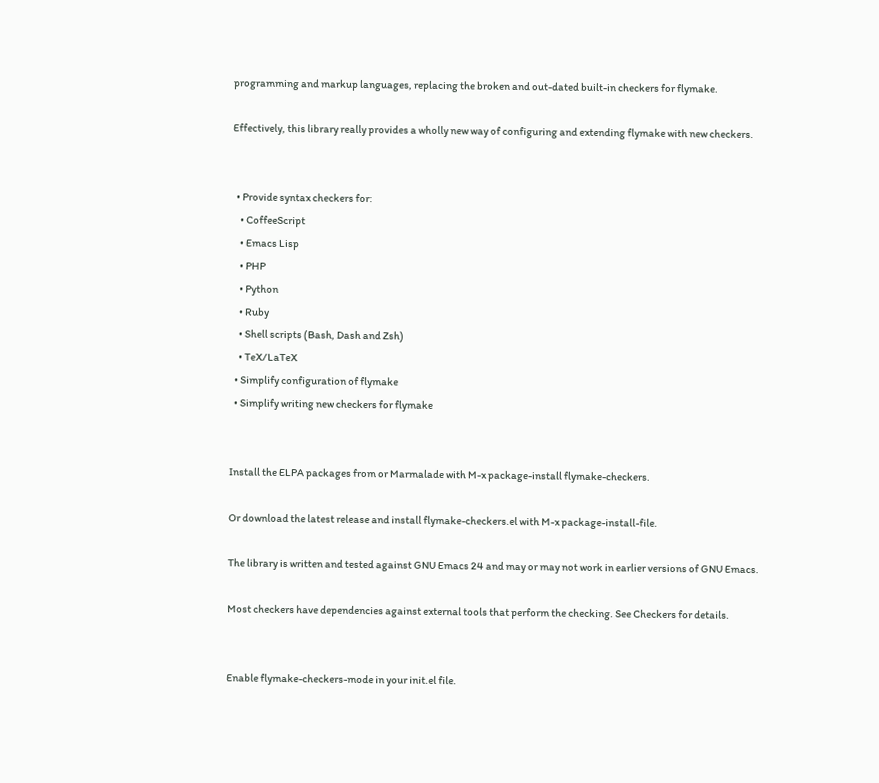programming and markup languages, replacing the broken and out-dated built-in checkers for flymake.

Effectively, this library really provides a wholly new way of configuring and extending flymake with new checkers.


  • Provide syntax checkers for:
    • CoffeeScript
    • Emacs Lisp
    • PHP
    • Python
    • Ruby
    • Shell scripts (Bash, Dash and Zsh)
    • TeX/LaTeX
  • Simplify configuration of flymake
  • Simplify writing new checkers for flymake


Install the ELPA packages from or Marmalade with M-x package-install flymake-checkers.

Or download the latest release and install flymake-checkers.el with M-x package-install-file.

The library is written and tested against GNU Emacs 24 and may or may not work in earlier versions of GNU Emacs.

Most checkers have dependencies against external tools that perform the checking. See Checkers for details.


Enable flymake-checkers-mode in your init.el file.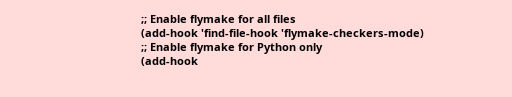;; Enable flymake for all files
(add-hook 'find-file-hook 'flymake-checkers-mode)
;; Enable flymake for Python only
(add-hook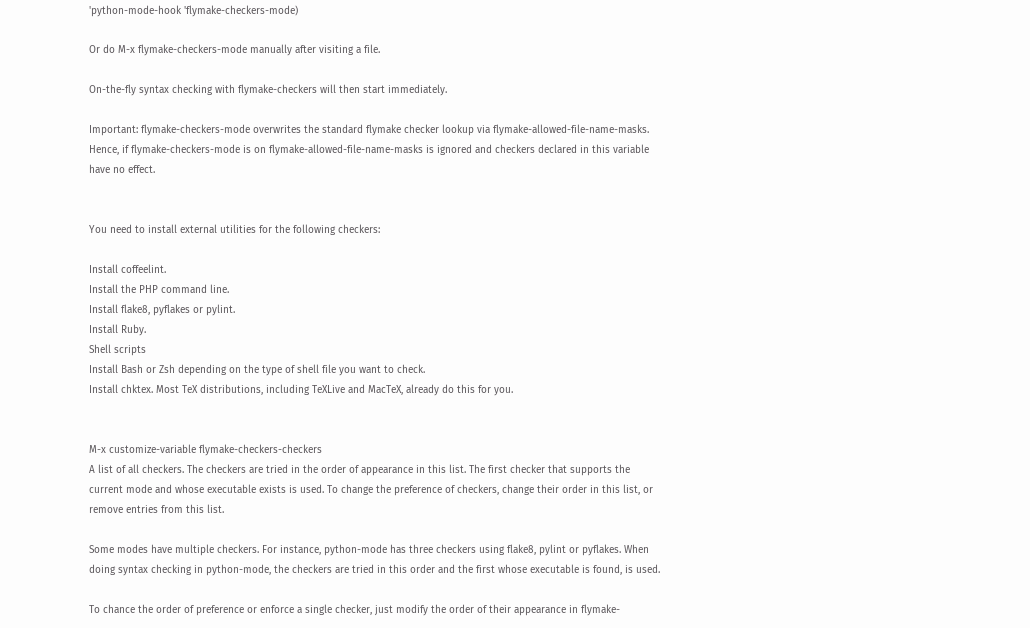'python-mode-hook 'flymake-checkers-mode)

Or do M-x flymake-checkers-mode manually after visiting a file.

On-the-fly syntax checking with flymake-checkers will then start immediately.

Important: flymake-checkers-mode overwrites the standard flymake checker lookup via flymake-allowed-file-name-masks. Hence, if flymake-checkers-mode is on flymake-allowed-file-name-masks is ignored and checkers declared in this variable have no effect.


You need to install external utilities for the following checkers:

Install coffeelint.
Install the PHP command line.
Install flake8, pyflakes or pylint.
Install Ruby.
Shell scripts
Install Bash or Zsh depending on the type of shell file you want to check.
Install chktex. Most TeX distributions, including TeXLive and MacTeX, already do this for you.


M-x customize-variable flymake-checkers-checkers
A list of all checkers. The checkers are tried in the order of appearance in this list. The first checker that supports the current mode and whose executable exists is used. To change the preference of checkers, change their order in this list, or remove entries from this list.

Some modes have multiple checkers. For instance, python-mode has three checkers using flake8, pylint or pyflakes. When doing syntax checking in python-mode, the checkers are tried in this order and the first whose executable is found, is used.

To chance the order of preference or enforce a single checker, just modify the order of their appearance in flymake-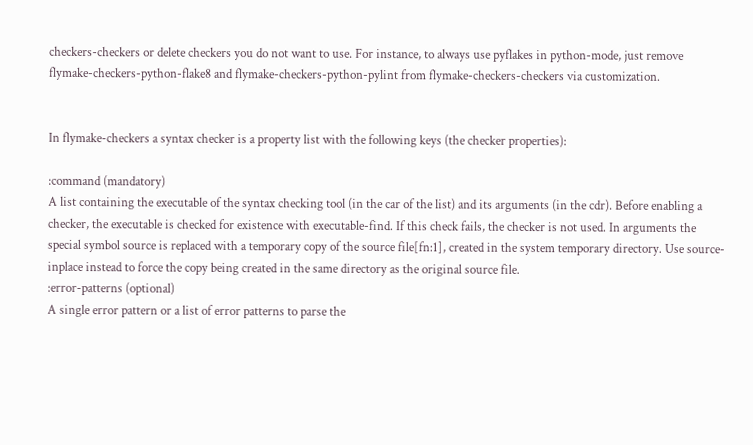checkers-checkers or delete checkers you do not want to use. For instance, to always use pyflakes in python-mode, just remove flymake-checkers-python-flake8 and flymake-checkers-python-pylint from flymake-checkers-checkers via customization.


In flymake-checkers a syntax checker is a property list with the following keys (the checker properties):

:command (mandatory)
A list containing the executable of the syntax checking tool (in the car of the list) and its arguments (in the cdr). Before enabling a checker, the executable is checked for existence with executable-find. If this check fails, the checker is not used. In arguments the special symbol source is replaced with a temporary copy of the source file[fn:1], created in the system temporary directory. Use source-inplace instead to force the copy being created in the same directory as the original source file.
:error-patterns (optional)
A single error pattern or a list of error patterns to parse the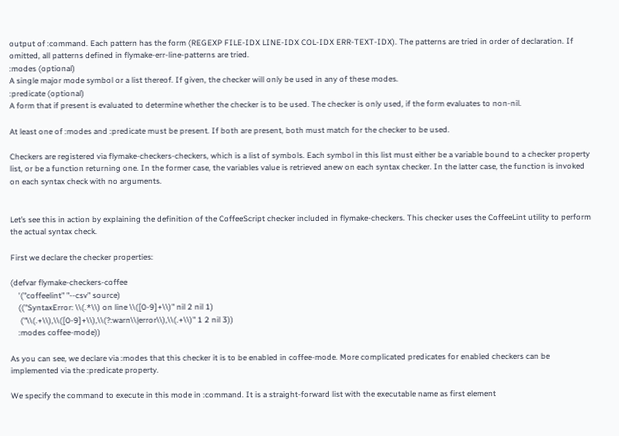output of :command. Each pattern has the form (REGEXP FILE-IDX LINE-IDX COL-IDX ERR-TEXT-IDX). The patterns are tried in order of declaration. If omitted, all patterns defined in flymake-err-line-patterns are tried.
:modes (optional)
A single major mode symbol or a list thereof. If given, the checker will only be used in any of these modes.
:predicate (optional)
A form that if present is evaluated to determine whether the checker is to be used. The checker is only used, if the form evaluates to non-nil.

At least one of :modes and :predicate must be present. If both are present, both must match for the checker to be used.

Checkers are registered via flymake-checkers-checkers, which is a list of symbols. Each symbol in this list must either be a variable bound to a checker property list, or be a function returning one. In the former case, the variables value is retrieved anew on each syntax checker. In the latter case, the function is invoked on each syntax check with no arguments.


Let’s see this in action by explaining the definition of the CoffeeScript checker included in flymake-checkers. This checker uses the CoffeeLint utility to perform the actual syntax check.

First we declare the checker properties:

(defvar flymake-checkers-coffee
    '("coffeelint" "--csv" source)
    (("SyntaxError: \\(.*\\) on line \\([0-9]+\\)" nil 2 nil 1)
     ("\\(.+\\),\\([0-9]+\\),\\(?:warn\\|error\\),\\(.+\\)" 1 2 nil 3))
    :modes coffee-mode))

As you can see, we declare via :modes that this checker it is to be enabled in coffee-mode. More complicated predicates for enabled checkers can be implemented via the :predicate property.

We specify the command to execute in this mode in :command. It is a straight-forward list with the executable name as first element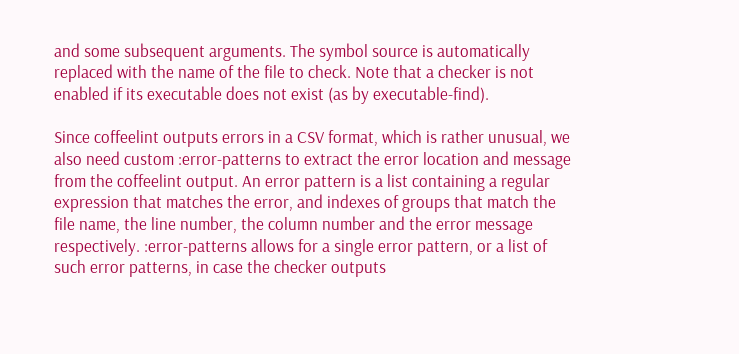and some subsequent arguments. The symbol source is automatically replaced with the name of the file to check. Note that a checker is not enabled if its executable does not exist (as by executable-find).

Since coffeelint outputs errors in a CSV format, which is rather unusual, we also need custom :error-patterns to extract the error location and message from the coffeelint output. An error pattern is a list containing a regular expression that matches the error, and indexes of groups that match the file name, the line number, the column number and the error message respectively. :error-patterns allows for a single error pattern, or a list of such error patterns, in case the checker outputs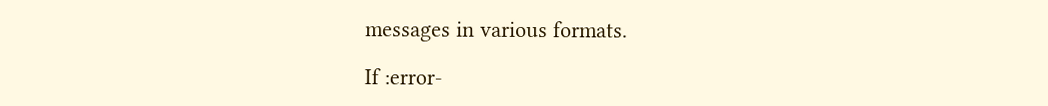messages in various formats.

If :error-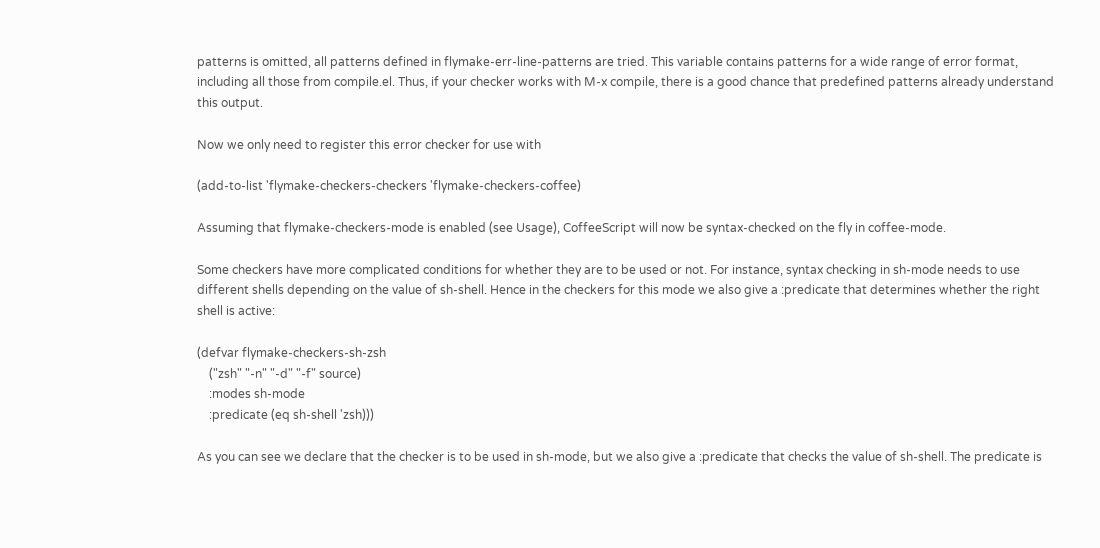patterns is omitted, all patterns defined in flymake-err-line-patterns are tried. This variable contains patterns for a wide range of error format, including all those from compile.el. Thus, if your checker works with M-x compile, there is a good chance that predefined patterns already understand this output.

Now we only need to register this error checker for use with

(add-to-list 'flymake-checkers-checkers 'flymake-checkers-coffee)

Assuming that flymake-checkers-mode is enabled (see Usage), CoffeeScript will now be syntax-checked on the fly in coffee-mode.

Some checkers have more complicated conditions for whether they are to be used or not. For instance, syntax checking in sh-mode needs to use different shells depending on the value of sh-shell. Hence in the checkers for this mode we also give a :predicate that determines whether the right shell is active:

(defvar flymake-checkers-sh-zsh
    ("zsh" "-n" "-d" "-f" source)
    :modes sh-mode
    :predicate (eq sh-shell 'zsh)))

As you can see we declare that the checker is to be used in sh-mode, but we also give a :predicate that checks the value of sh-shell. The predicate is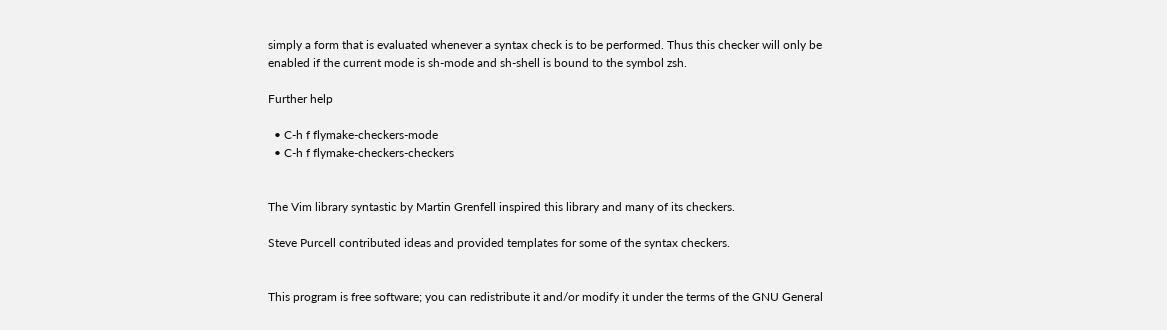simply a form that is evaluated whenever a syntax check is to be performed. Thus this checker will only be enabled if the current mode is sh-mode and sh-shell is bound to the symbol zsh.

Further help

  • C-h f flymake-checkers-mode
  • C-h f flymake-checkers-checkers


The Vim library syntastic by Martin Grenfell inspired this library and many of its checkers.

Steve Purcell contributed ideas and provided templates for some of the syntax checkers.


This program is free software; you can redistribute it and/or modify it under the terms of the GNU General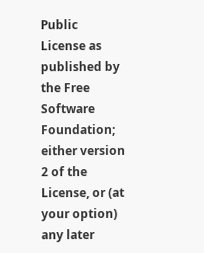Public License as published by the Free Software Foundation; either version 2 of the License, or (at your option) any later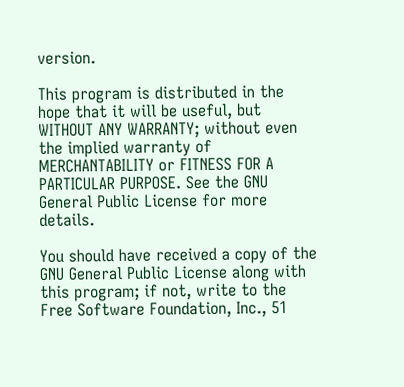version.

This program is distributed in the hope that it will be useful, but WITHOUT ANY WARRANTY; without even the implied warranty of MERCHANTABILITY or FITNESS FOR A PARTICULAR PURPOSE. See the GNU General Public License for more details.

You should have received a copy of the GNU General Public License along with this program; if not, write to the Free Software Foundation, Inc., 51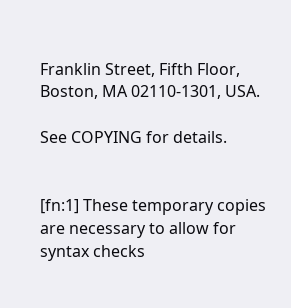Franklin Street, Fifth Floor, Boston, MA 02110-1301, USA.

See COPYING for details.


[fn:1] These temporary copies are necessary to allow for syntax checks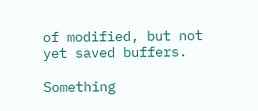of modified, but not yet saved buffers.

Something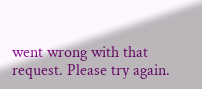went wrong with that request. Please try again.